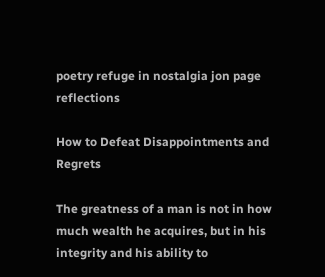poetry refuge in nostalgia jon page reflections

How to Defeat Disappointments and Regrets

The greatness of a man is not in how much wealth he acquires, but in his integrity and his ability to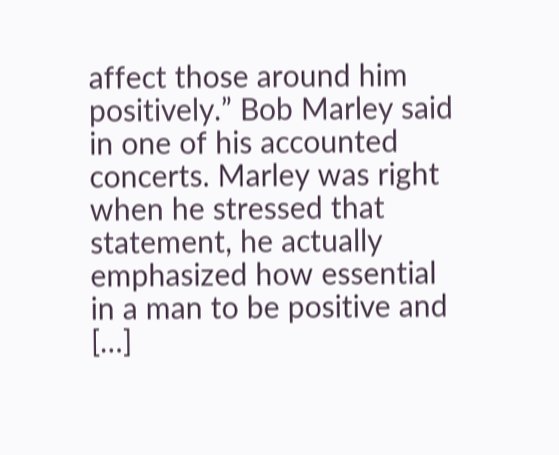affect those around him positively.” Bob Marley said in one of his accounted concerts. Marley was right when he stressed that statement, he actually emphasized how essential in a man to be positive and […]